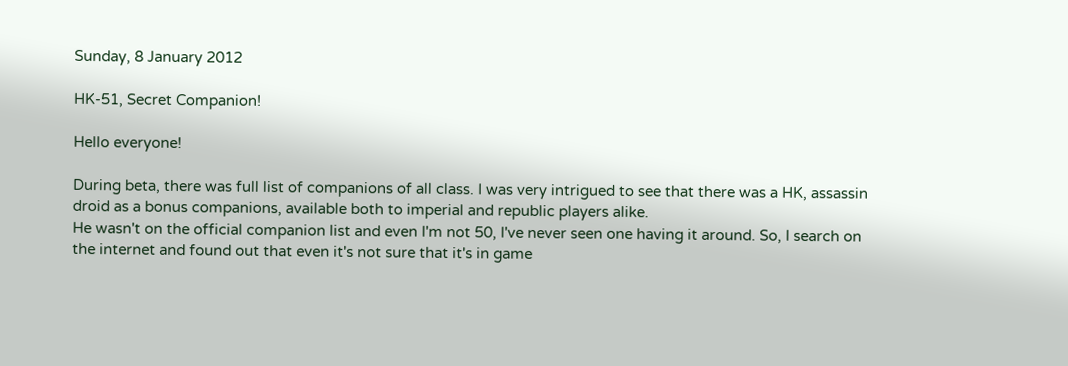Sunday, 8 January 2012

HK-51, Secret Companion!

Hello everyone!

During beta, there was full list of companions of all class. I was very intrigued to see that there was a HK, assassin droid as a bonus companions, available both to imperial and republic players alike.
He wasn't on the official companion list and even I'm not 50, I've never seen one having it around. So, I search on the internet and found out that even it's not sure that it's in game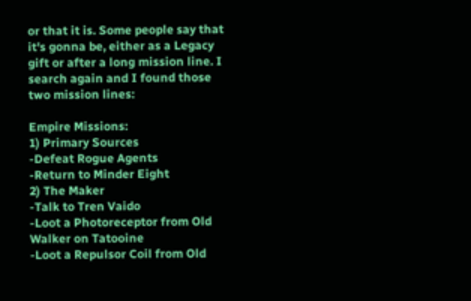or that it is. Some people say that it's gonna be, either as a Legacy gift or after a long mission line. I search again and I found those two mission lines:

Empire Missions:
1) Primary Sources
-Defeat Rogue Agents
-Return to Minder Eight
2) The Maker
-Talk to Tren Vaido
-Loot a Photoreceptor from Old Walker on Tatooine
-Loot a Repulsor Coil from Old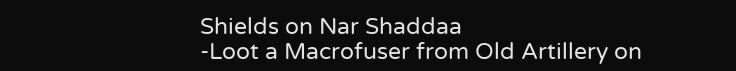Shields on Nar Shaddaa
-Loot a Macrofuser from Old Artillery on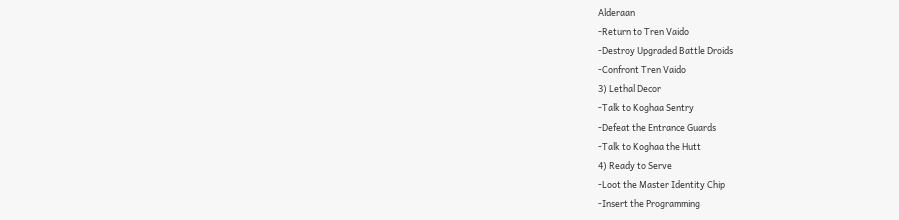Alderaan
-Return to Tren Vaido
-Destroy Upgraded Battle Droids
-Confront Tren Vaido
3) Lethal Decor
-Talk to Koghaa Sentry
-Defeat the Entrance Guards
-Talk to Koghaa the Hutt
4) Ready to Serve
-Loot the Master Identity Chip
-Insert the Programming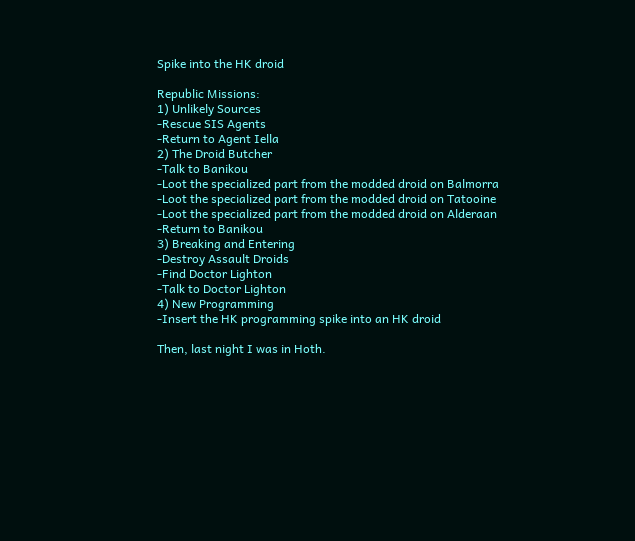Spike into the HK droid

Republic Missions:
1) Unlikely Sources
-Rescue SIS Agents
-Return to Agent Iella
2) The Droid Butcher
-Talk to Banikou
-Loot the specialized part from the modded droid on Balmorra
-Loot the specialized part from the modded droid on Tatooine
-Loot the specialized part from the modded droid on Alderaan
-Return to Banikou
3) Breaking and Entering
-Destroy Assault Droids
-Find Doctor Lighton
-Talk to Doctor Lighton
4) New Programming
-Insert the HK programming spike into an HK droid

Then, last night I was in Hoth.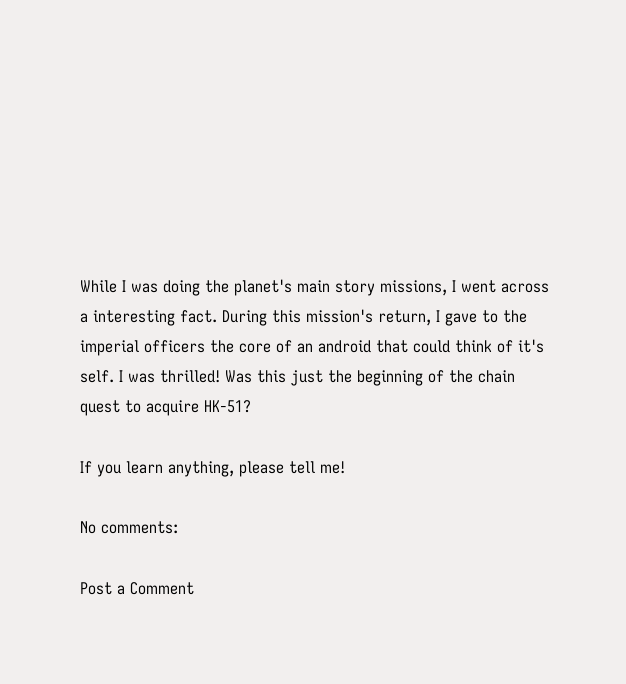While I was doing the planet's main story missions, I went across a interesting fact. During this mission's return, I gave to the imperial officers the core of an android that could think of it's self. I was thrilled! Was this just the beginning of the chain quest to acquire HK-51?

If you learn anything, please tell me!

No comments:

Post a Comment